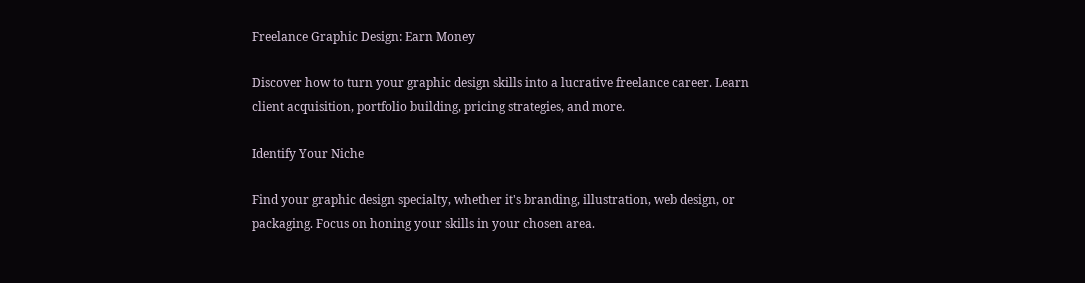Freelance Graphic Design: Earn Money

Discover how to turn your graphic design skills into a lucrative freelance career. Learn client acquisition, portfolio building, pricing strategies, and more.

Identify Your Niche

Find your graphic design specialty, whether it's branding, illustration, web design, or packaging. Focus on honing your skills in your chosen area.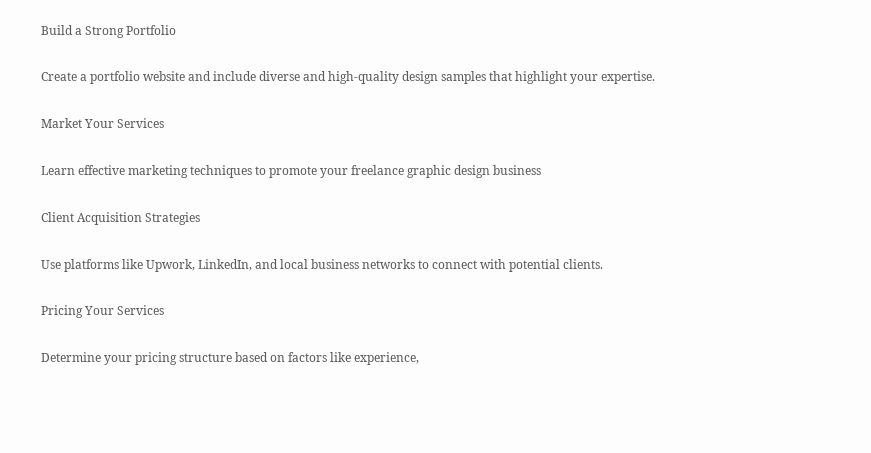Build a Strong Portfolio

Create a portfolio website and include diverse and high-quality design samples that highlight your expertise.

Market Your Services

Learn effective marketing techniques to promote your freelance graphic design business

Client Acquisition Strategies

Use platforms like Upwork, LinkedIn, and local business networks to connect with potential clients.

Pricing Your Services

Determine your pricing structure based on factors like experience,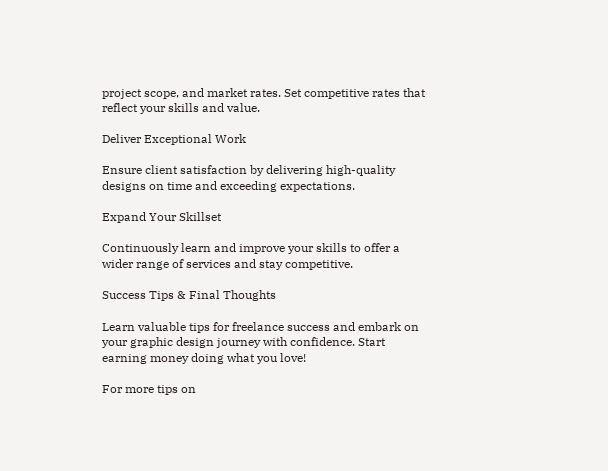project scope, and market rates. Set competitive rates that reflect your skills and value.

Deliver Exceptional Work

Ensure client satisfaction by delivering high-quality designs on time and exceeding expectations.

Expand Your Skillset

Continuously learn and improve your skills to offer a wider range of services and stay competitive.

Success Tips & Final Thoughts

Learn valuable tips for freelance success and embark on your graphic design journey with confidence. Start earning money doing what you love!

For more tips on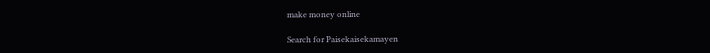make money online

Search for Paisekaisekamayen